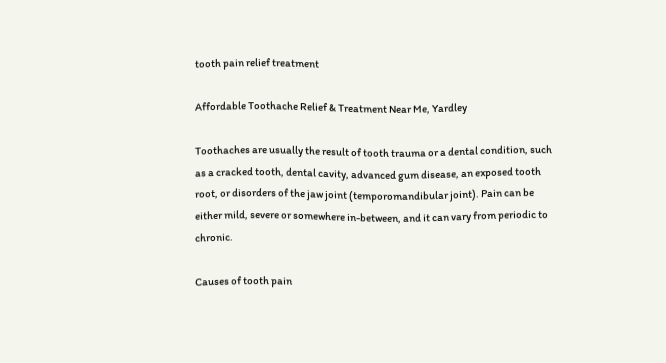tooth pain relief treatment

Affordable Toothache Relief & Treatment Near Me, Yardley

Toothaches are usually the result of tooth trauma or a dental condition, such as a cracked tooth, dental cavity, advanced gum disease, an exposed tooth root, or disorders of the jaw joint (temporomandibular joint). Pain can be either mild, severe or somewhere in-between, and it can vary from periodic to chronic.

Causes of tooth pain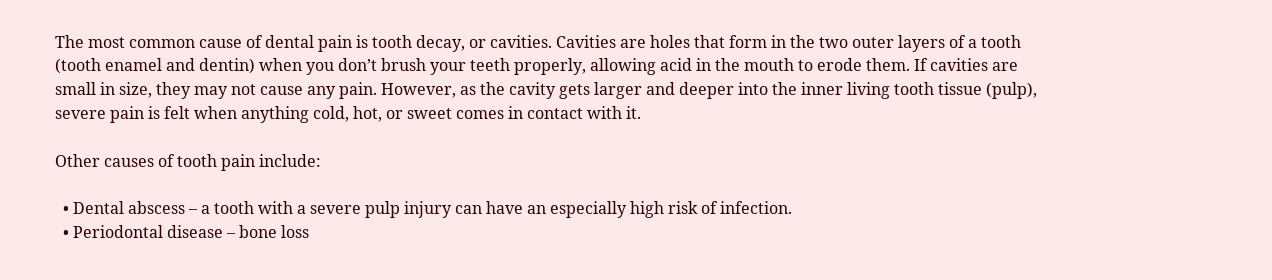The most common cause of dental pain is tooth decay, or cavities. Cavities are holes that form in the two outer layers of a tooth (tooth enamel and dentin) when you don’t brush your teeth properly, allowing acid in the mouth to erode them. If cavities are small in size, they may not cause any pain. However, as the cavity gets larger and deeper into the inner living tooth tissue (pulp), severe pain is felt when anything cold, hot, or sweet comes in contact with it.

Other causes of tooth pain include:

  • Dental abscess – a tooth with a severe pulp injury can have an especially high risk of infection.
  • Periodontal disease – bone loss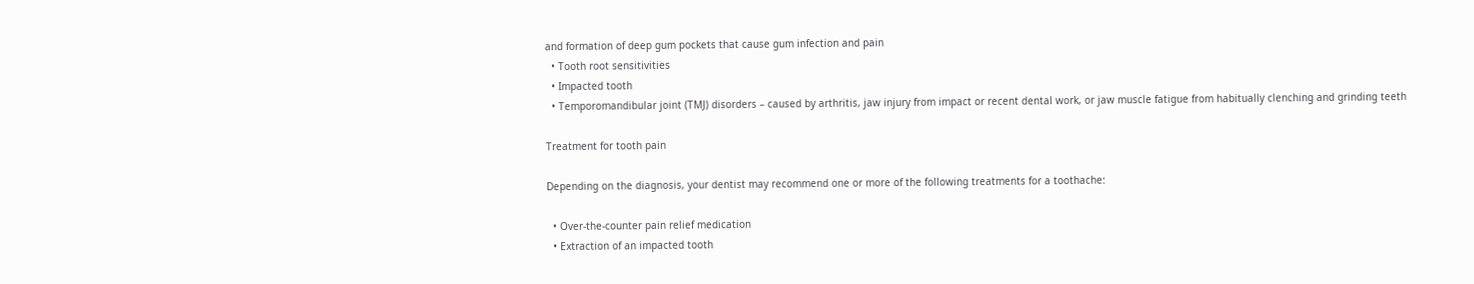and formation of deep gum pockets that cause gum infection and pain
  • Tooth root sensitivities
  • Impacted tooth
  • Temporomandibular joint (TMJ) disorders – caused by arthritis, jaw injury from impact or recent dental work, or jaw muscle fatigue from habitually clenching and grinding teeth

Treatment for tooth pain

Depending on the diagnosis, your dentist may recommend one or more of the following treatments for a toothache:

  • Over-the-counter pain relief medication
  • Extraction of an impacted tooth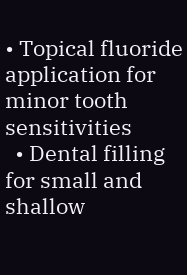• Topical fluoride application for minor tooth sensitivities
  • Dental filling for small and shallow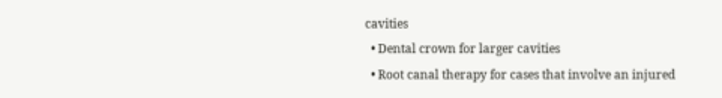cavities
  • Dental crown for larger cavities
  • Root canal therapy for cases that involve an injured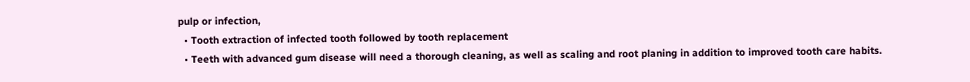pulp or infection,
  • Tooth extraction of infected tooth followed by tooth replacement
  • Teeth with advanced gum disease will need a thorough cleaning, as well as scaling and root planing in addition to improved tooth care habits.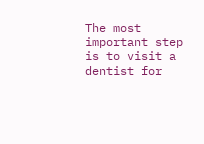The most important step is to visit a dentist for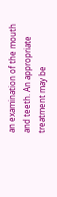an examination of the mouth and teeth. An appropriate treatment may be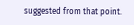suggested from that point.